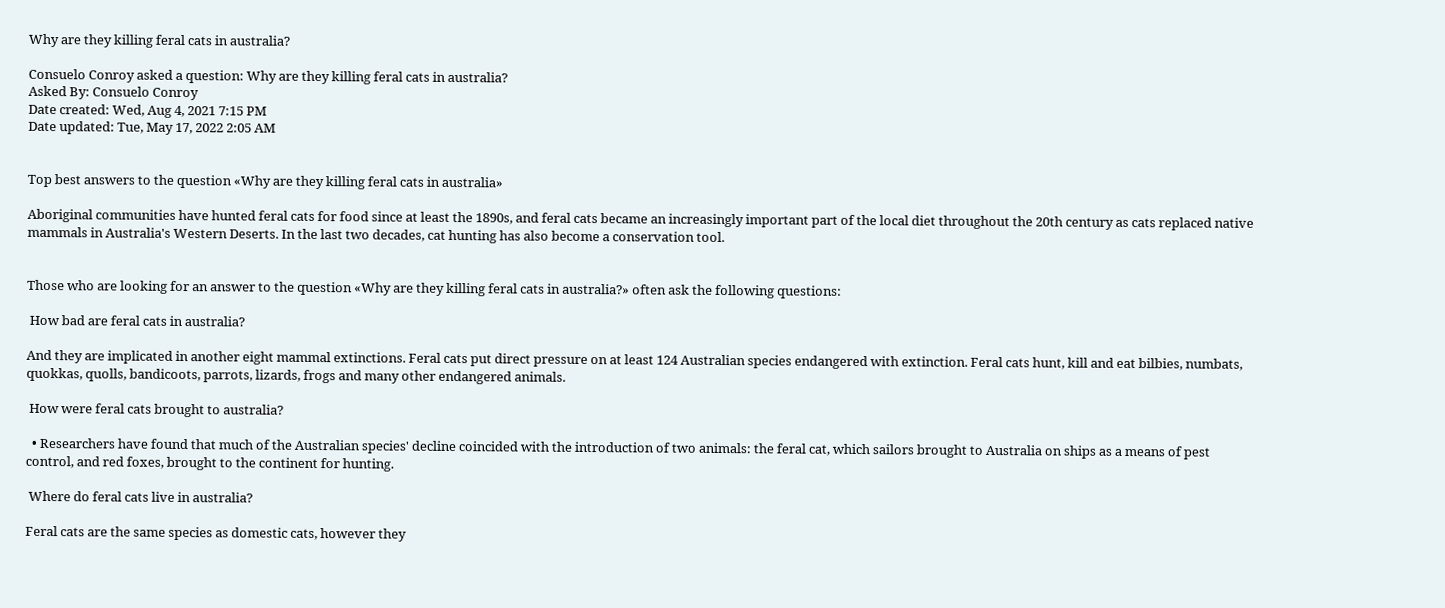Why are they killing feral cats in australia?

Consuelo Conroy asked a question: Why are they killing feral cats in australia?
Asked By: Consuelo Conroy
Date created: Wed, Aug 4, 2021 7:15 PM
Date updated: Tue, May 17, 2022 2:05 AM


Top best answers to the question «Why are they killing feral cats in australia»

Aboriginal communities have hunted feral cats for food since at least the 1890s, and feral cats became an increasingly important part of the local diet throughout the 20th century as cats replaced native mammals in Australia's Western Deserts. In the last two decades, cat hunting has also become a conservation tool.


Those who are looking for an answer to the question «Why are they killing feral cats in australia?» often ask the following questions:

 How bad are feral cats in australia?

And they are implicated in another eight mammal extinctions. Feral cats put direct pressure on at least 124 Australian species endangered with extinction. Feral cats hunt, kill and eat bilbies, numbats, quokkas, quolls, bandicoots, parrots, lizards, frogs and many other endangered animals.

 How were feral cats brought to australia?

  • Researchers have found that much of the Australian species' decline coincided with the introduction of two animals: the feral cat, which sailors brought to Australia on ships as a means of pest control, and red foxes, brought to the continent for hunting.

 Where do feral cats live in australia?

Feral cats are the same species as domestic cats, however they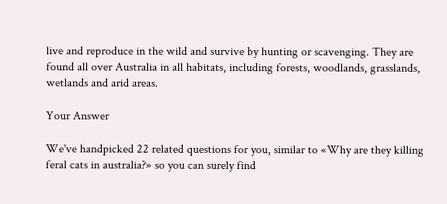live and reproduce in the wild and survive by hunting or scavenging. They are found all over Australia in all habitats, including forests, woodlands, grasslands, wetlands and arid areas.

Your Answer

We've handpicked 22 related questions for you, similar to «Why are they killing feral cats in australia?» so you can surely find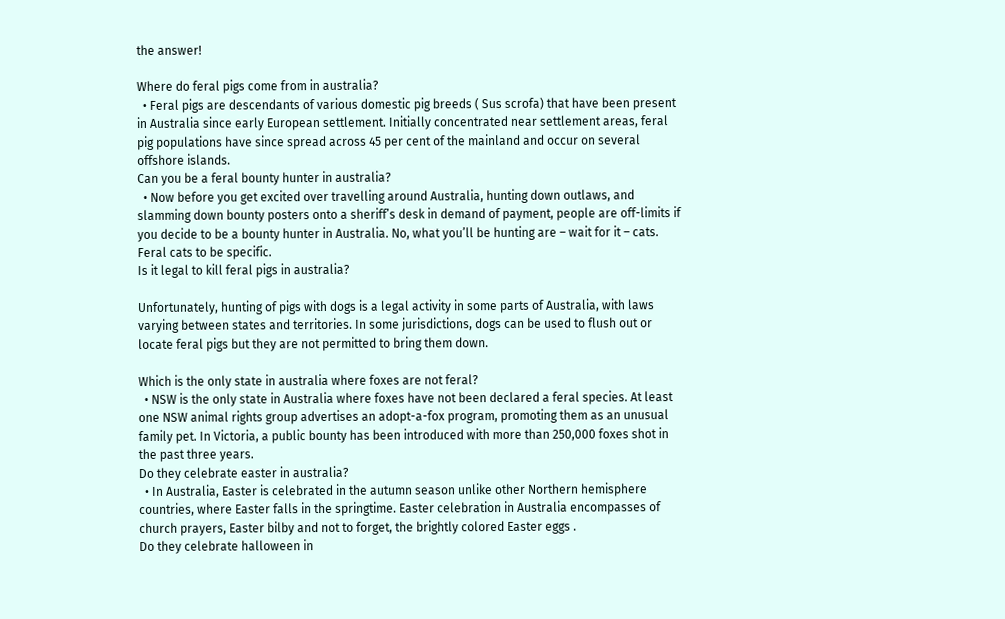the answer!

Where do feral pigs come from in australia?
  • Feral pigs are descendants of various domestic pig breeds ( Sus scrofa) that have been present in Australia since early European settlement. Initially concentrated near settlement areas, feral pig populations have since spread across 45 per cent of the mainland and occur on several offshore islands.
Can you be a feral bounty hunter in australia?
  • Now before you get excited over travelling around Australia, hunting down outlaws, and slamming down bounty posters onto a sheriff’s desk in demand of payment, people are off-limits if you decide to be a bounty hunter in Australia. No, what you’ll be hunting are – wait for it – cats. Feral cats to be specific.
Is it legal to kill feral pigs in australia?

Unfortunately, hunting of pigs with dogs is a legal activity in some parts of Australia, with laws varying between states and territories. In some jurisdictions, dogs can be used to flush out or locate feral pigs but they are not permitted to bring them down.

Which is the only state in australia where foxes are not feral?
  • NSW is the only state in Australia where foxes have not been declared a feral species. At least one NSW animal rights group advertises an adopt-a-fox program, promoting them as an unusual family pet. In Victoria, a public bounty has been introduced with more than 250,000 foxes shot in the past three years.
Do they celebrate easter in australia?
  • In Australia, Easter is celebrated in the autumn season unlike other Northern hemisphere countries, where Easter falls in the springtime. Easter celebration in Australia encompasses of church prayers, Easter bilby and not to forget, the brightly colored Easter eggs .
Do they celebrate halloween in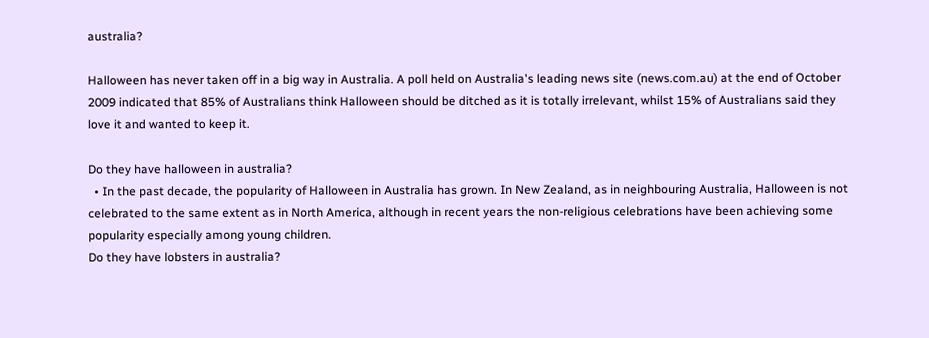australia?

Halloween has never taken off in a big way in Australia. A poll held on Australia's leading news site (news.com.au) at the end of October 2009 indicated that 85% of Australians think Halloween should be ditched as it is totally irrelevant, whilst 15% of Australians said they love it and wanted to keep it.

Do they have halloween in australia?
  • In the past decade, the popularity of Halloween in Australia has grown. In New Zealand, as in neighbouring Australia, Halloween is not celebrated to the same extent as in North America, although in recent years the non-religious celebrations have been achieving some popularity especially among young children.
Do they have lobsters in australia?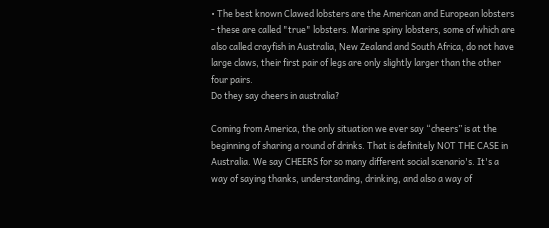• The best known Clawed lobsters are the American and European lobsters - these are called "true" lobsters. Marine spiny lobsters, some of which are also called crayfish in Australia, New Zealand and South Africa, do not have large claws, their first pair of legs are only slightly larger than the other four pairs.
Do they say cheers in australia?

Coming from America, the only situation we ever say “cheers” is at the beginning of sharing a round of drinks. That is definitely NOT THE CASE in Australia. We say CHEERS for so many different social scenario's. It's a way of saying thanks, understanding, drinking, and also a way of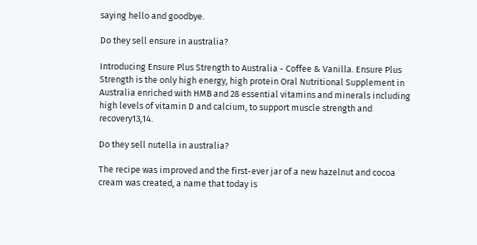saying hello and goodbye.

Do they sell ensure in australia?

Introducing Ensure Plus Strength to Australia - Coffee & Vanilla. Ensure Plus Strength is the only high energy, high protein Oral Nutritional Supplement in Australia enriched with HMB and 28 essential vitamins and minerals including high levels of vitamin D and calcium, to support muscle strength and recovery13,14.

Do they sell nutella in australia?

The recipe was improved and the first-ever jar of a new hazelnut and cocoa cream was created, a name that today is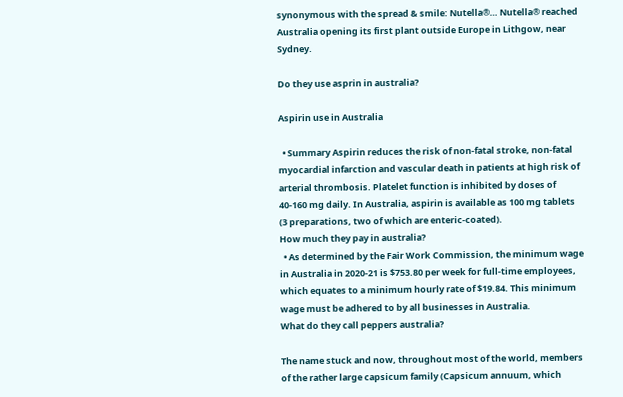synonymous with the spread & smile: Nutella®… Nutella® reached Australia opening its first plant outside Europe in Lithgow, near Sydney.

Do they use asprin in australia?

Aspirin use in Australia

  • Summary Aspirin reduces the risk of non-fatal stroke, non-fatal myocardial infarction and vascular death in patients at high risk of arterial thrombosis. Platelet function is inhibited by doses of 40-160 mg daily. In Australia, aspirin is available as 100 mg tablets (3 preparations, two of which are enteric-coated).
How much they pay in australia?
  • As determined by the Fair Work Commission, the minimum wage in Australia in 2020-21 is $753.80 per week for full-time employees, which equates to a minimum hourly rate of $19.84. This minimum wage must be adhered to by all businesses in Australia.
What do they call peppers australia?

The name stuck and now, throughout most of the world, members of the rather large capsicum family (Capsicum annuum, which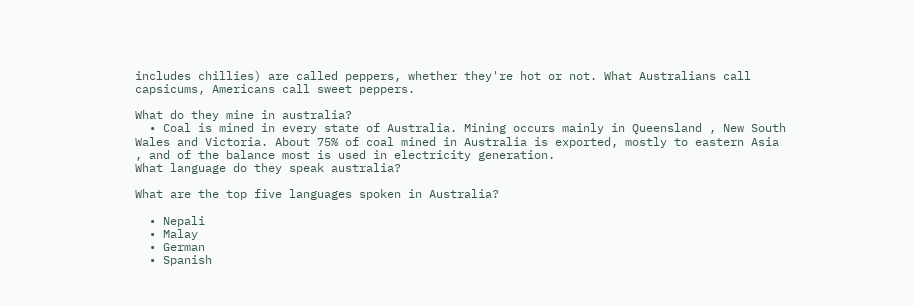includes chillies) are called peppers, whether they're hot or not. What Australians call capsicums, Americans call sweet peppers.

What do they mine in australia?
  • Coal is mined in every state of Australia. Mining occurs mainly in Queensland , New South Wales and Victoria. About 75% of coal mined in Australia is exported, mostly to eastern Asia , and of the balance most is used in electricity generation.
What language do they speak australia?

What are the top five languages spoken in Australia?

  • Nepali
  • Malay
  • German
  • Spanish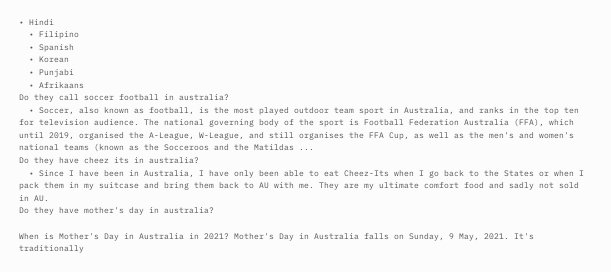• Hindi
  • Filipino
  • Spanish
  • Korean
  • Punjabi
  • Afrikaans
Do they call soccer football in australia?
  • Soccer, also known as football, is the most played outdoor team sport in Australia, and ranks in the top ten for television audience. The national governing body of the sport is Football Federation Australia (FFA), which until 2019, organised the A-League, W-League, and still organises the FFA Cup, as well as the men's and women's national teams (known as the Socceroos and the Matildas ...
Do they have cheez its in australia?
  • Since I have been in Australia, I have only been able to eat Cheez-Its when I go back to the States or when I pack them in my suitcase and bring them back to AU with me. They are my ultimate comfort food and sadly not sold in AU.
Do they have mother's day in australia?

When is Mother's Day in Australia in 2021? Mother's Day in Australia falls on Sunday, 9 May, 2021. It's traditionally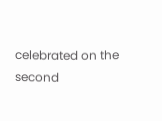celebrated on the second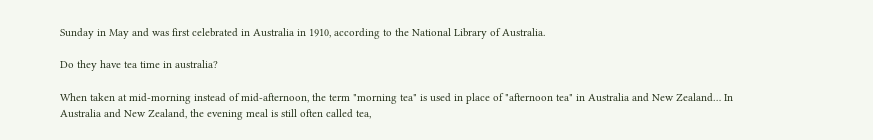Sunday in May and was first celebrated in Australia in 1910, according to the National Library of Australia.

Do they have tea time in australia?

When taken at mid-morning instead of mid-afternoon, the term "morning tea" is used in place of "afternoon tea" in Australia and New Zealand… In Australia and New Zealand, the evening meal is still often called tea,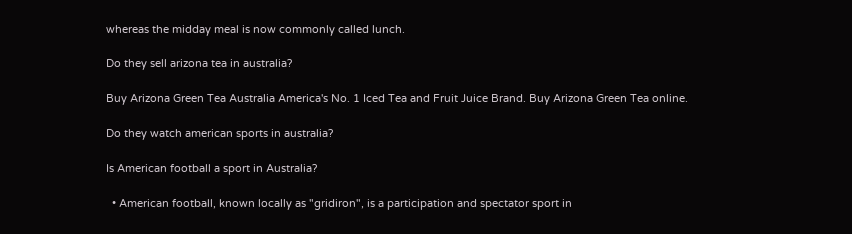whereas the midday meal is now commonly called lunch.

Do they sell arizona tea in australia?

Buy Arizona Green Tea Australia America's No. 1 Iced Tea and Fruit Juice Brand. Buy Arizona Green Tea online.

Do they watch american sports in australia?

Is American football a sport in Australia?

  • American football, known locally as "gridiron", is a participation and spectator sport in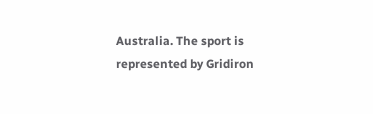Australia. The sport is represented by Gridiron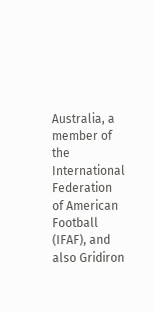Australia, a member of the International Federation of American Football (IFAF), and also Gridiron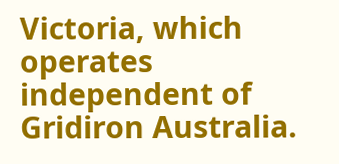Victoria, which operates independent of Gridiron Australia.